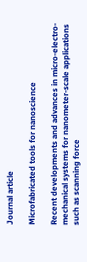Journal article

Microfabricated tools for nanoscience

Recent developments and advances in micro-electro-mechanical systems for nanometer-scale applications such as scanning force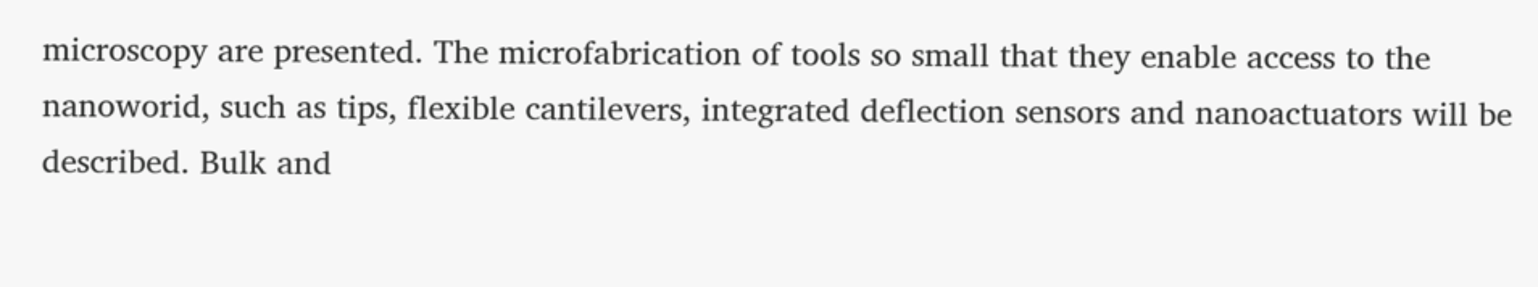microscopy are presented. The microfabrication of tools so small that they enable access to the nanoworid, such as tips, flexible cantilevers, integrated deflection sensors and nanoactuators will be described. Bulk and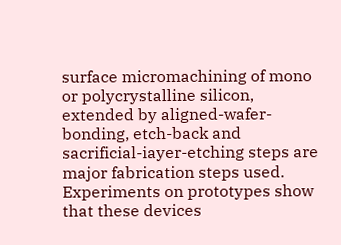surface micromachining of mono or polycrystalline silicon, extended by aligned-wafer-bonding, etch-back and sacrificial-iayer-etching steps are major fabrication steps used. Experiments on prototypes show that these devices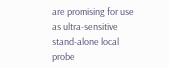are promising for use as ultra-sensitive stand-alone local probe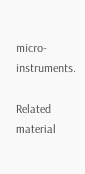micro-instruments.

Related material